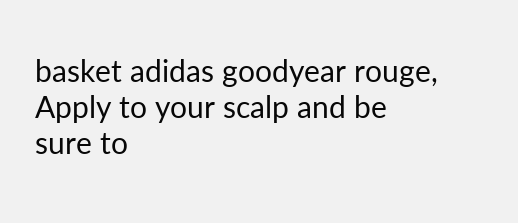basket adidas goodyear rouge, Apply to your scalp and be sure to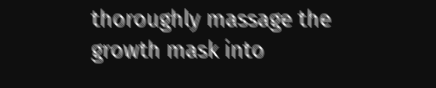thoroughly massage the growth mask into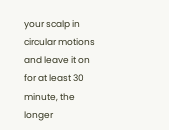your scalp in circular motions and leave it on for at least 30 minute, the longer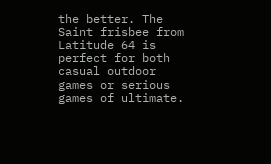the better. The Saint frisbee from Latitude 64 is perfect for both casual outdoor games or serious games of ultimate.